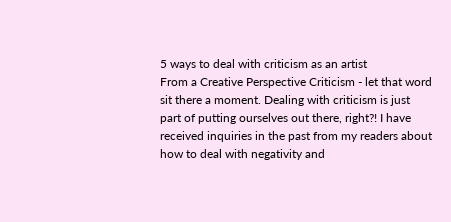5 ways to deal with criticism as an artist
From a Creative Perspective Criticism - let that word sit there a moment. Dealing with criticism is just part of putting ourselves out there, right?! I have received inquiries in the past from my readers about how to deal with negativity and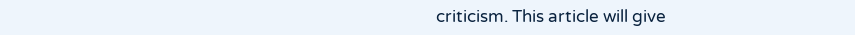criticism. This article will give